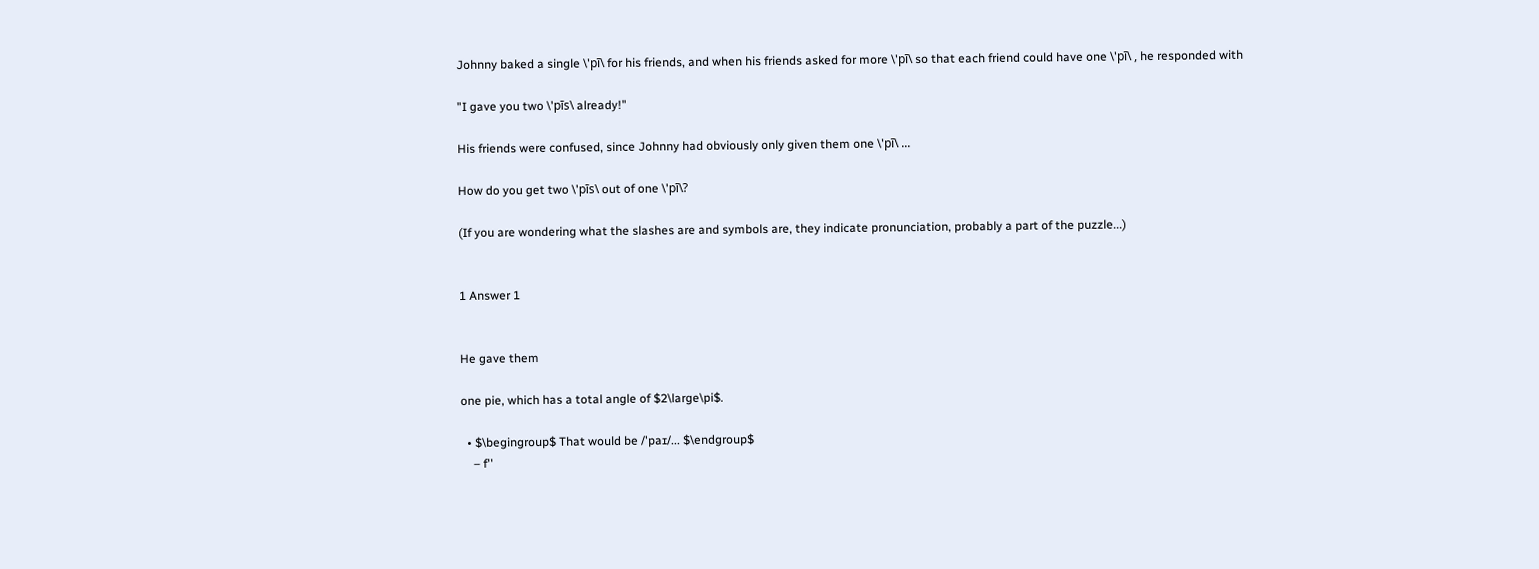Johnny baked a single \'pī\ for his friends, and when his friends asked for more \'pī\ so that each friend could have one \'pī\ , he responded with

"I gave you two \'pīs\ already!"

His friends were confused, since Johnny had obviously only given them one \'pī\ ...

How do you get two \'pīs\ out of one \'pī\?

(If you are wondering what the slashes are and symbols are, they indicate pronunciation, probably a part of the puzzle...)


1 Answer 1


He gave them

one pie, which has a total angle of $2\large\pi$.

  • $\begingroup$ That would be /'paɪ/... $\endgroup$
    – f''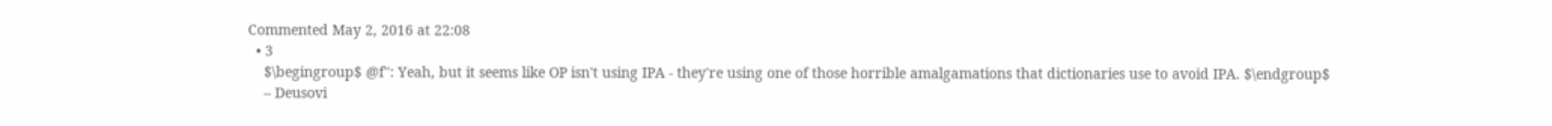Commented May 2, 2016 at 22:08
  • 3
    $\begingroup$ @f'': Yeah, but it seems like OP isn't using IPA - they're using one of those horrible amalgamations that dictionaries use to avoid IPA. $\endgroup$
    – Deusovi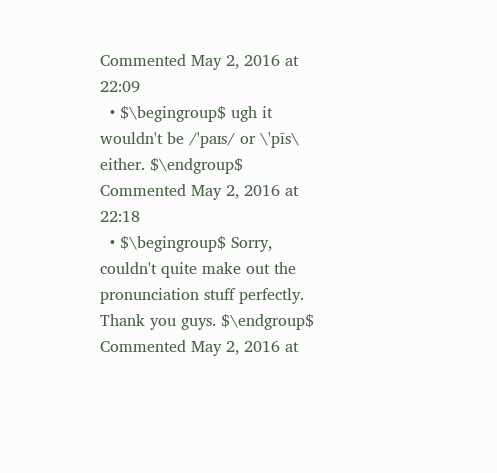Commented May 2, 2016 at 22:09
  • $\begingroup$ ugh it wouldn't be /'paɪs/ or \'pīs\ either. $\endgroup$ Commented May 2, 2016 at 22:18
  • $\begingroup$ Sorry, couldn't quite make out the pronunciation stuff perfectly. Thank you guys. $\endgroup$ Commented May 2, 2016 at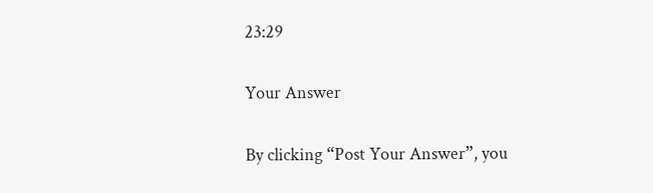23:29

Your Answer

By clicking “Post Your Answer”, you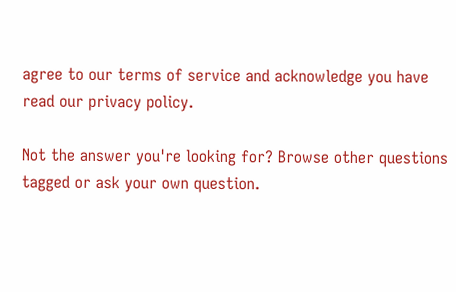agree to our terms of service and acknowledge you have read our privacy policy.

Not the answer you're looking for? Browse other questions tagged or ask your own question.